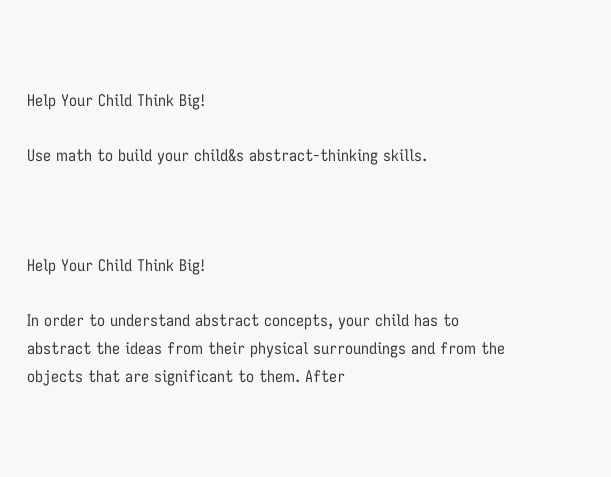Help Your Child Think Big!

Use math to build your child&s abstract-thinking skills.



Help Your Child Think Big!

In order to understand abstract concepts, your child has to abstract the ideas from their physical surroundings and from the objects that are significant to them. After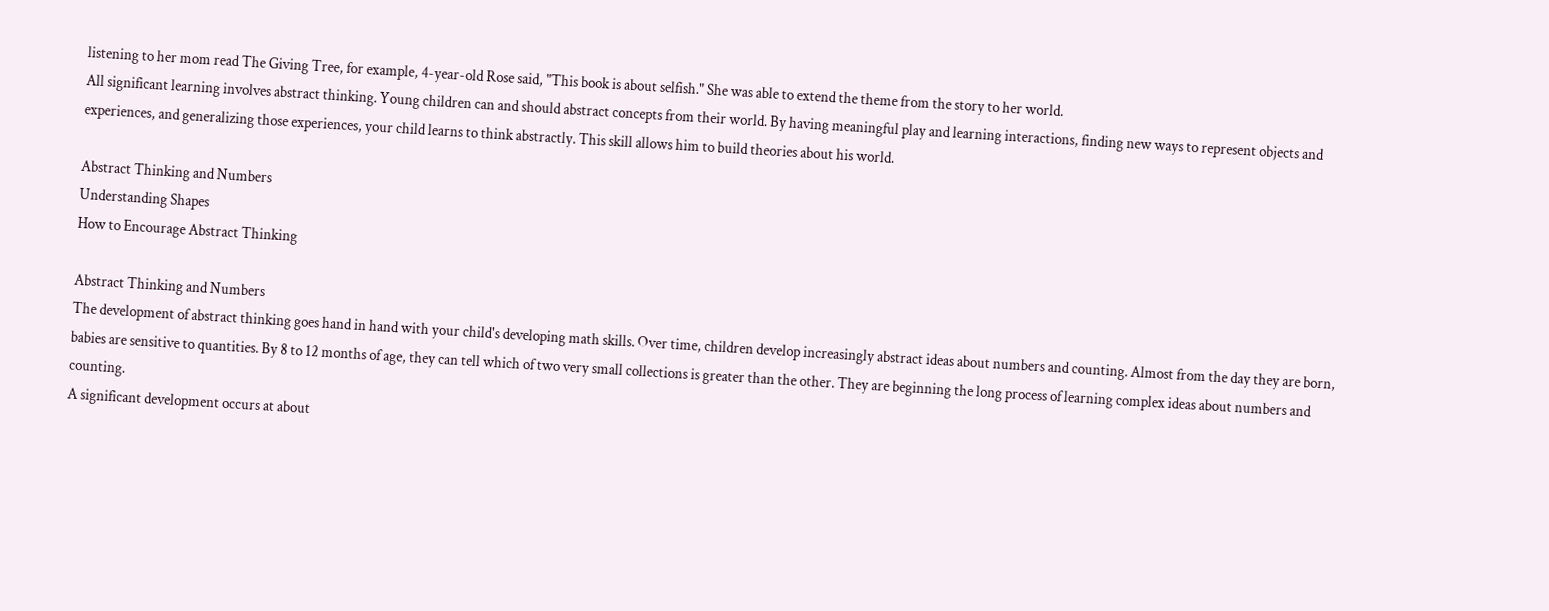listening to her mom read The Giving Tree, for example, 4-year-old Rose said, "This book is about selfish." She was able to extend the theme from the story to her world.
All significant learning involves abstract thinking. Young children can and should abstract concepts from their world. By having meaningful play and learning interactions, finding new ways to represent objects and experiences, and generalizing those experiences, your child learns to think abstractly. This skill allows him to build theories about his world.

Abstract Thinking and Numbers
Understanding Shapes
How to Encourage Abstract Thinking

Abstract Thinking and Numbers
The development of abstract thinking goes hand in hand with your child's developing math skills. Over time, children develop increasingly abstract ideas about numbers and counting. Almost from the day they are born, babies are sensitive to quantities. By 8 to 12 months of age, they can tell which of two very small collections is greater than the other. They are beginning the long process of learning complex ideas about numbers and counting.
A significant development occurs at about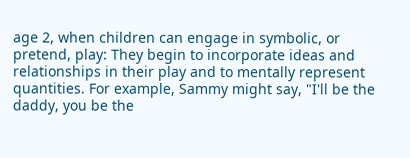age 2, when children can engage in symbolic, or pretend, play: They begin to incorporate ideas and relationships in their play and to mentally represent quantities. For example, Sammy might say, "I'll be the daddy, you be the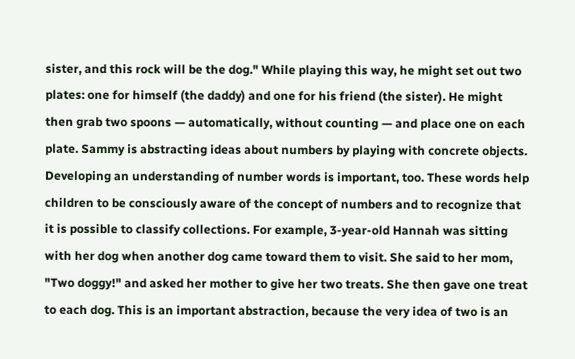sister, and this rock will be the dog." While playing this way, he might set out two plates: one for himself (the daddy) and one for his friend (the sister). He might then grab two spoons — automatically, without counting — and place one on each plate. Sammy is abstracting ideas about numbers by playing with concrete objects.
Developing an understanding of number words is important, too. These words help children to be consciously aware of the concept of numbers and to recognize that it is possible to classify collections. For example, 3-year-old Hannah was sitting with her dog when another dog came toward them to visit. She said to her mom, "Two doggy!" and asked her mother to give her two treats. She then gave one treat to each dog. This is an important abstraction, because the very idea of two is an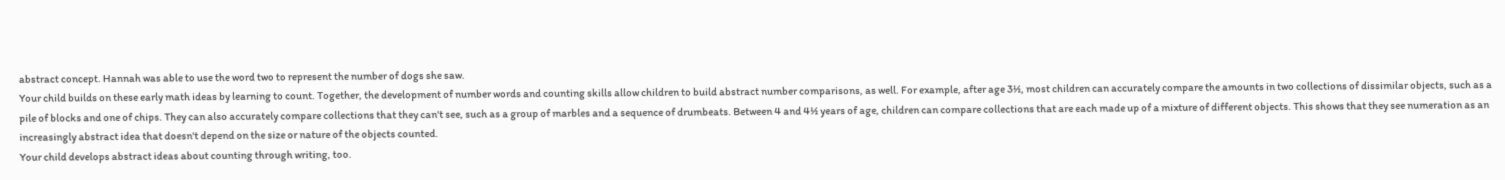abstract concept. Hannah was able to use the word two to represent the number of dogs she saw.
Your child builds on these early math ideas by learning to count. Together, the development of number words and counting skills allow children to build abstract number comparisons, as well. For example, after age 3½, most children can accurately compare the amounts in two collections of dissimilar objects, such as a pile of blocks and one of chips. They can also accurately compare collections that they can't see, such as a group of marbles and a sequence of drumbeats. Between 4 and 4½ years of age, children can compare collections that are each made up of a mixture of different objects. This shows that they see numeration as an increasingly abstract idea that doesn't depend on the size or nature of the objects counted.
Your child develops abstract ideas about counting through writing, too.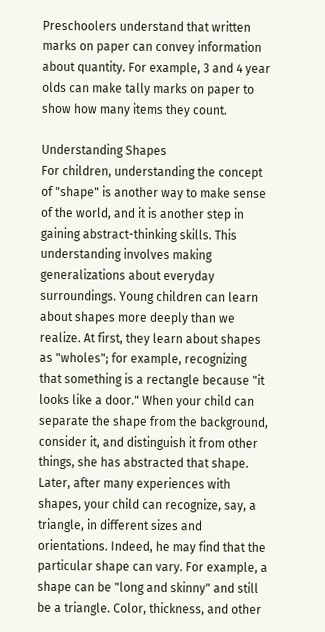Preschoolers understand that written marks on paper can convey information about quantity. For example, 3 and 4 year olds can make tally marks on paper to show how many items they count.

Understanding Shapes
For children, understanding the concept of "shape" is another way to make sense of the world, and it is another step in gaining abstract-thinking skills. This understanding involves making generalizations about everyday surroundings. Young children can learn about shapes more deeply than we realize. At first, they learn about shapes as "wholes"; for example, recognizing that something is a rectangle because "it looks like a door." When your child can separate the shape from the background, consider it, and distinguish it from other things, she has abstracted that shape.
Later, after many experiences with shapes, your child can recognize, say, a triangle, in different sizes and orientations. Indeed, he may find that the particular shape can vary. For example, a shape can be "long and skinny" and still be a triangle. Color, thickness, and other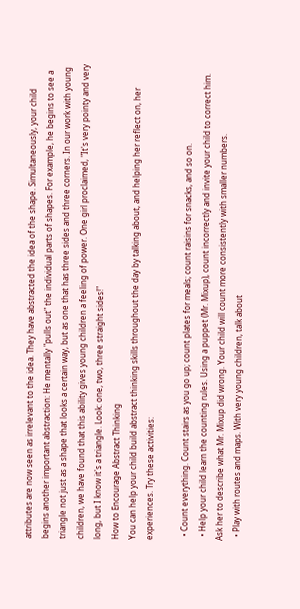attributes are now seen as irrelevant to the idea. They have abstracted the idea of the shape. Simultaneously, your child begins another important abstraction: He mentally "pulls out" the individual parts of shapes. For example, he begins to see a triangle not just as a shape that looks a certain way, but as one that has three sides and three corners. In our work with young children, we have found that this ability gives young children a feeling of power. One girl proclaimed, "It's very pointy and very long, but I know it's a triangle. Look: one, two, three straight sides!"
How to Encourage Abstract Thinking
You can help your child build abstract thinking skills throughout the day by talking about, and helping her reflect on, her experiences. Try these activities:

  • Count everything. Count stairs as you go up; count plates for meals; count raisins for snacks, and so on.
  • Help your child learn the counting rules. Using a puppet (Mr. Mixup), count incorrectly and invite your child to correct him. Ask her to describe what Mr. Mixup did wrong. Your child will count more consistently with smaller numbers.
  • Play with routes and maps. With very young children, talk about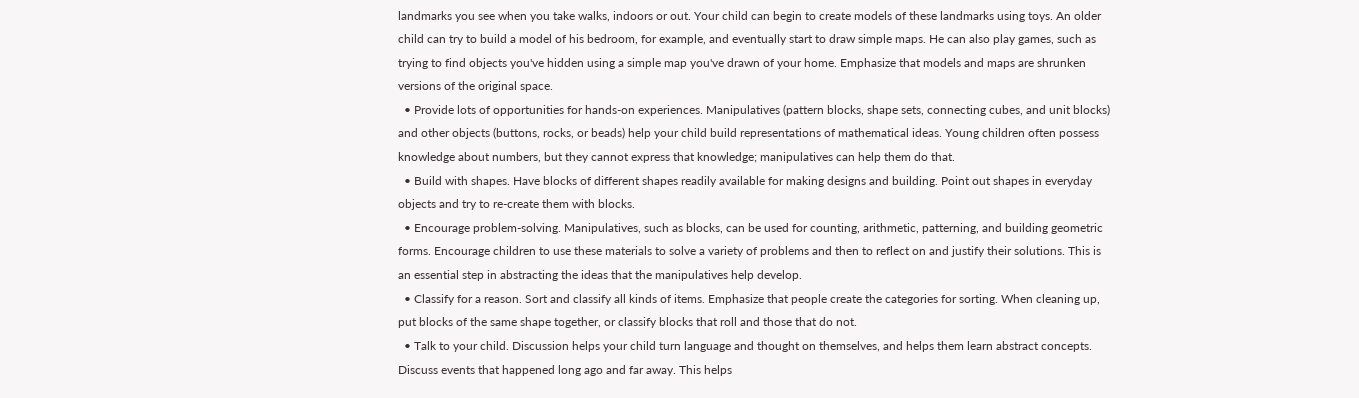landmarks you see when you take walks, indoors or out. Your child can begin to create models of these landmarks using toys. An older child can try to build a model of his bedroom, for example, and eventually start to draw simple maps. He can also play games, such as trying to find objects you've hidden using a simple map you've drawn of your home. Emphasize that models and maps are shrunken versions of the original space.
  • Provide lots of opportunities for hands-on experiences. Manipulatives (pattern blocks, shape sets, connecting cubes, and unit blocks) and other objects (buttons, rocks, or beads) help your child build representations of mathematical ideas. Young children often possess knowledge about numbers, but they cannot express that knowledge; manipulatives can help them do that.
  • Build with shapes. Have blocks of different shapes readily available for making designs and building. Point out shapes in everyday objects and try to re-create them with blocks.
  • Encourage problem-solving. Manipulatives, such as blocks, can be used for counting, arithmetic, patterning, and building geometric forms. Encourage children to use these materials to solve a variety of problems and then to reflect on and justify their solutions. This is an essential step in abstracting the ideas that the manipulatives help develop.
  • Classify for a reason. Sort and classify all kinds of items. Emphasize that people create the categories for sorting. When cleaning up, put blocks of the same shape together, or classify blocks that roll and those that do not.
  • Talk to your child. Discussion helps your child turn language and thought on themselves, and helps them learn abstract concepts. Discuss events that happened long ago and far away. This helps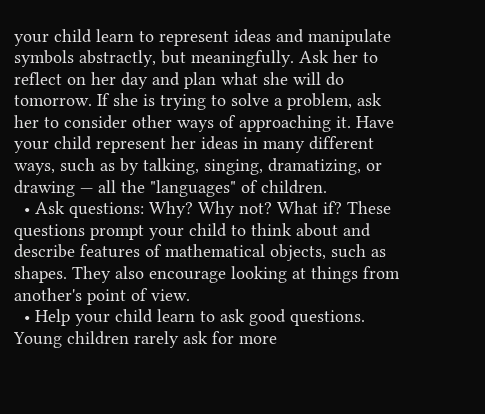your child learn to represent ideas and manipulate symbols abstractly, but meaningfully. Ask her to reflect on her day and plan what she will do tomorrow. If she is trying to solve a problem, ask her to consider other ways of approaching it. Have your child represent her ideas in many different ways, such as by talking, singing, dramatizing, or drawing — all the "languages" of children.
  • Ask questions: Why? Why not? What if? These questions prompt your child to think about and describe features of mathematical objects, such as shapes. They also encourage looking at things from another's point of view.
  • Help your child learn to ask good questions. Young children rarely ask for more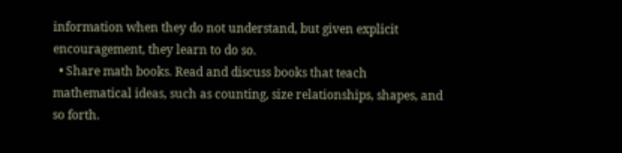information when they do not understand, but given explicit encouragement, they learn to do so.
  • Share math books. Read and discuss books that teach mathematical ideas, such as counting, size relationships, shapes, and so forth.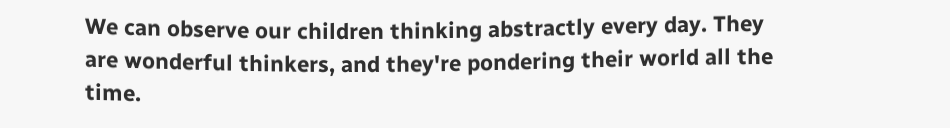We can observe our children thinking abstractly every day. They are wonderful thinkers, and they're pondering their world all the time.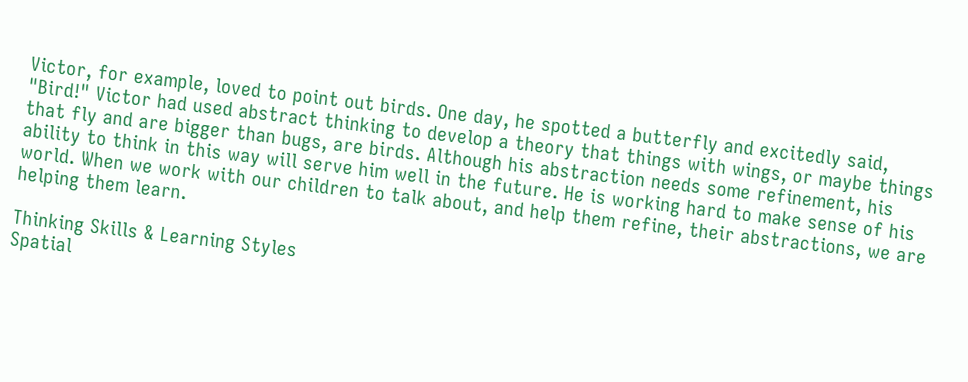Victor, for example, loved to point out birds. One day, he spotted a butterfly and excitedly said, "Bird!" Victor had used abstract thinking to develop a theory that things with wings, or maybe things that fly and are bigger than bugs, are birds. Although his abstraction needs some refinement, his ability to think in this way will serve him well in the future. He is working hard to make sense of his world. When we work with our children to talk about, and help them refine, their abstractions, we are helping them learn.

Thinking Skills & Learning Styles
Spatial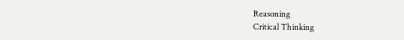Reasoning
Critical Thinking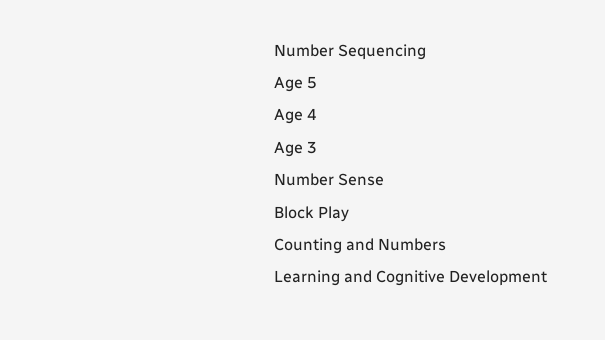Number Sequencing
Age 5
Age 4
Age 3
Number Sense
Block Play
Counting and Numbers
Learning and Cognitive Development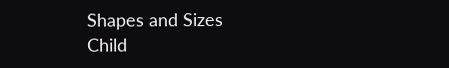Shapes and Sizes
Child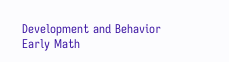Development and Behavior
Early Math